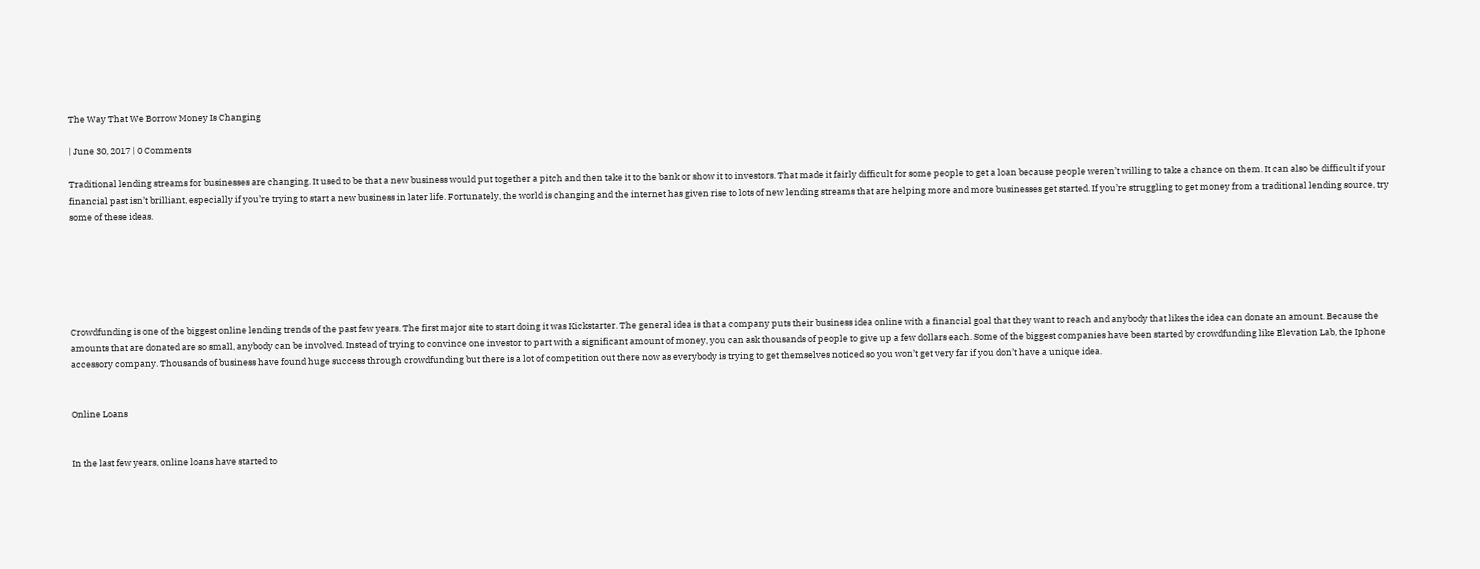The Way That We Borrow Money Is Changing

| June 30, 2017 | 0 Comments

Traditional lending streams for businesses are changing. It used to be that a new business would put together a pitch and then take it to the bank or show it to investors. That made it fairly difficult for some people to get a loan because people weren’t willing to take a chance on them. It can also be difficult if your financial past isn’t brilliant, especially if you’re trying to start a new business in later life. Fortunately, the world is changing and the internet has given rise to lots of new lending streams that are helping more and more businesses get started. If you’re struggling to get money from a traditional lending source, try some of these ideas.






Crowdfunding is one of the biggest online lending trends of the past few years. The first major site to start doing it was Kickstarter. The general idea is that a company puts their business idea online with a financial goal that they want to reach and anybody that likes the idea can donate an amount. Because the amounts that are donated are so small, anybody can be involved. Instead of trying to convince one investor to part with a significant amount of money, you can ask thousands of people to give up a few dollars each. Some of the biggest companies have been started by crowdfunding like Elevation Lab, the Iphone accessory company. Thousands of business have found huge success through crowdfunding but there is a lot of competition out there now as everybody is trying to get themselves noticed so you won’t get very far if you don’t have a unique idea.


Online Loans


In the last few years, online loans have started to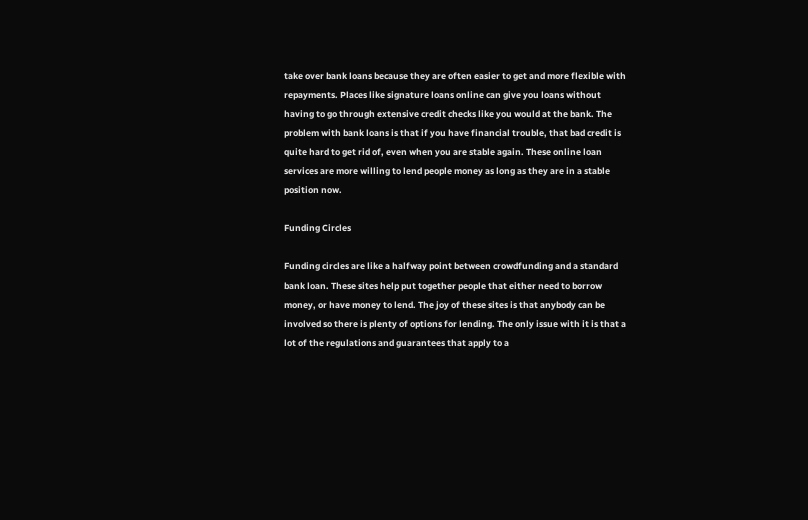take over bank loans because they are often easier to get and more flexible with repayments. Places like signature loans online can give you loans without having to go through extensive credit checks like you would at the bank. The problem with bank loans is that if you have financial trouble, that bad credit is quite hard to get rid of, even when you are stable again. These online loan services are more willing to lend people money as long as they are in a stable position now.

Funding Circles

Funding circles are like a halfway point between crowdfunding and a standard bank loan. These sites help put together people that either need to borrow money, or have money to lend. The joy of these sites is that anybody can be involved so there is plenty of options for lending. The only issue with it is that a lot of the regulations and guarantees that apply to a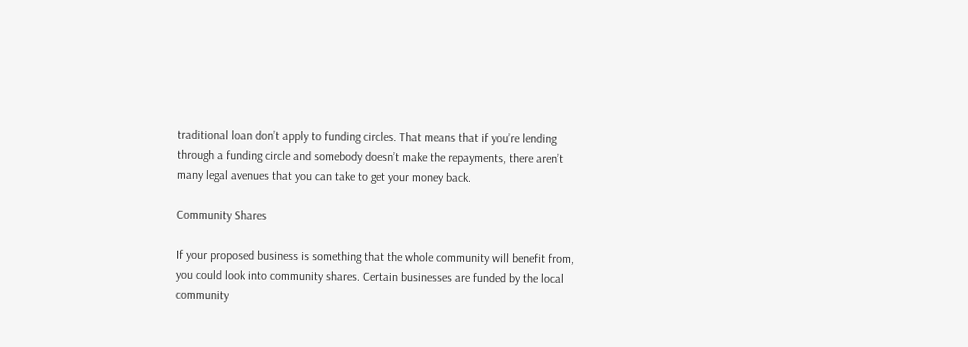traditional loan don’t apply to funding circles. That means that if you’re lending through a funding circle and somebody doesn’t make the repayments, there aren’t many legal avenues that you can take to get your money back.

Community Shares

If your proposed business is something that the whole community will benefit from, you could look into community shares. Certain businesses are funded by the local community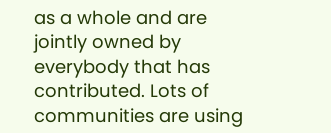as a whole and are jointly owned by everybody that has contributed. Lots of communities are using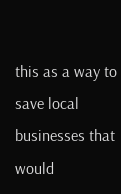this as a way to save local businesses that would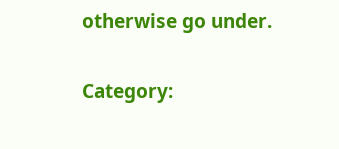otherwise go under.

Category: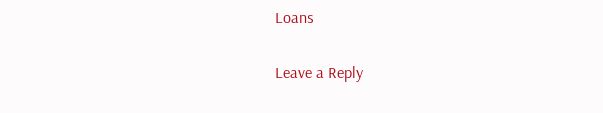Loans

Leave a Reply